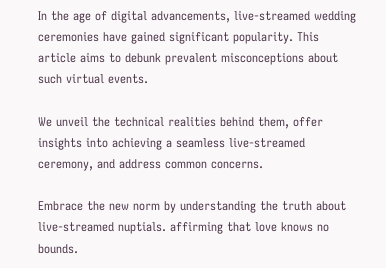In the age of digital advancements, live-streamed wedding ceremonies have gained significant popularity. This article aims to debunk prevalent misconceptions about such virtual events.

We unveil the technical realities behind them, offer insights into achieving a seamless live-streamed ceremony, and address common concerns.

Embrace the new norm by understanding the truth about live-streamed nuptials. affirming that love knows no bounds.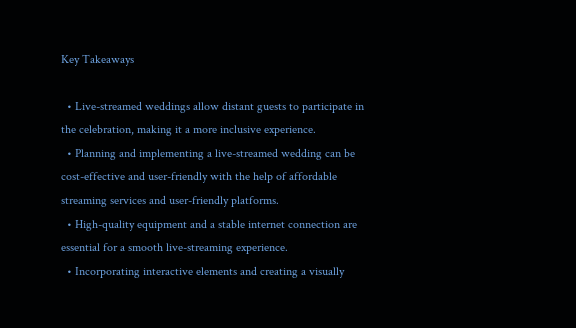Key Takeaways

  • Live-streamed weddings allow distant guests to participate in the celebration, making it a more inclusive experience.
  • Planning and implementing a live-streamed wedding can be cost-effective and user-friendly with the help of affordable streaming services and user-friendly platforms.
  • High-quality equipment and a stable internet connection are essential for a smooth live-streaming experience.
  • Incorporating interactive elements and creating a visually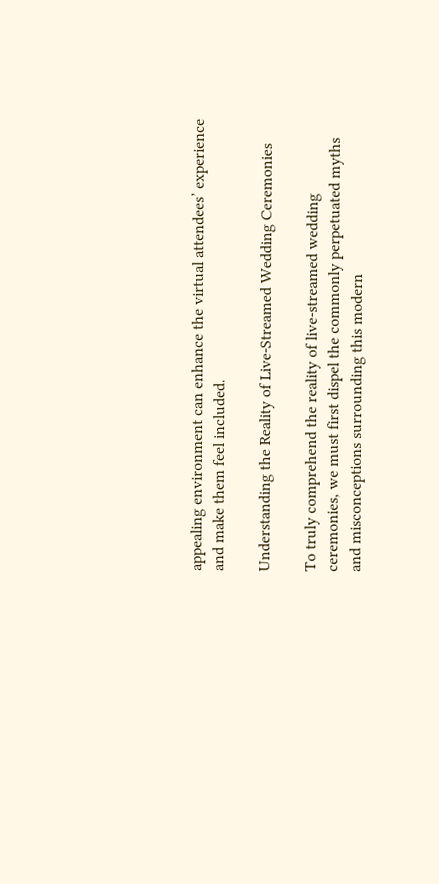appealing environment can enhance the virtual attendees’ experience and make them feel included.

Understanding the Reality of Live-Streamed Wedding Ceremonies

To truly comprehend the reality of live-streamed wedding ceremonies, we must first dispel the commonly perpetuated myths and misconceptions surrounding this modern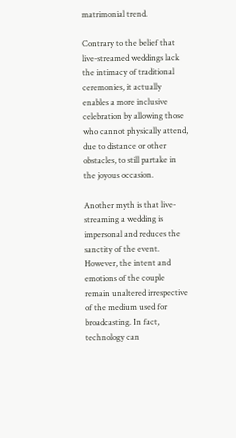matrimonial trend.

Contrary to the belief that live-streamed weddings lack the intimacy of traditional ceremonies, it actually enables a more inclusive celebration by allowing those who cannot physically attend, due to distance or other obstacles, to still partake in the joyous occasion.

Another myth is that live-streaming a wedding is impersonal and reduces the sanctity of the event. However, the intent and emotions of the couple remain unaltered irrespective of the medium used for broadcasting. In fact, technology can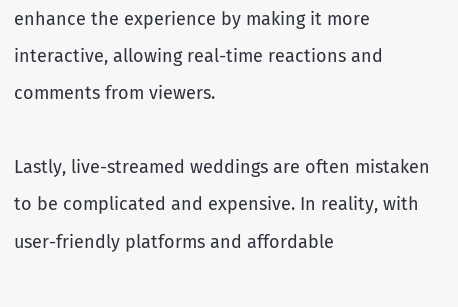enhance the experience by making it more interactive, allowing real-time reactions and comments from viewers.

Lastly, live-streamed weddings are often mistaken to be complicated and expensive. In reality, with user-friendly platforms and affordable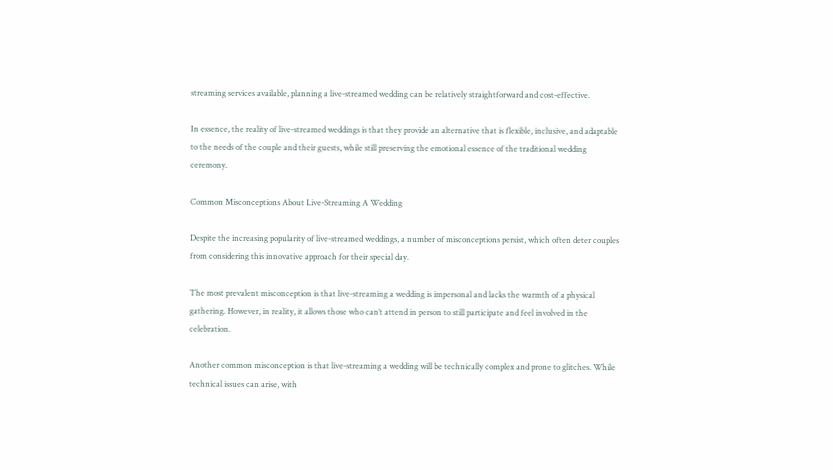streaming services available, planning a live-streamed wedding can be relatively straightforward and cost-effective.

In essence, the reality of live-streamed weddings is that they provide an alternative that is flexible, inclusive, and adaptable to the needs of the couple and their guests, while still preserving the emotional essence of the traditional wedding ceremony.

Common Misconceptions About Live-Streaming A Wedding

Despite the increasing popularity of live-streamed weddings, a number of misconceptions persist, which often deter couples from considering this innovative approach for their special day.

The most prevalent misconception is that live-streaming a wedding is impersonal and lacks the warmth of a physical gathering. However, in reality, it allows those who can’t attend in person to still participate and feel involved in the celebration.

Another common misconception is that live-streaming a wedding will be technically complex and prone to glitches. While technical issues can arise, with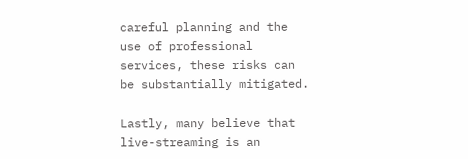careful planning and the use of professional services, these risks can be substantially mitigated.

Lastly, many believe that live-streaming is an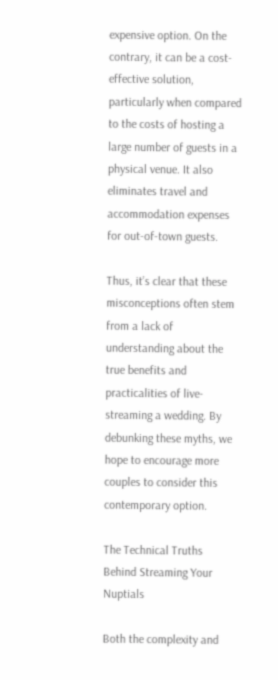expensive option. On the contrary, it can be a cost-effective solution, particularly when compared to the costs of hosting a large number of guests in a physical venue. It also eliminates travel and accommodation expenses for out-of-town guests.

Thus, it’s clear that these misconceptions often stem from a lack of understanding about the true benefits and practicalities of live-streaming a wedding. By debunking these myths, we hope to encourage more couples to consider this contemporary option.

The Technical Truths Behind Streaming Your Nuptials

Both the complexity and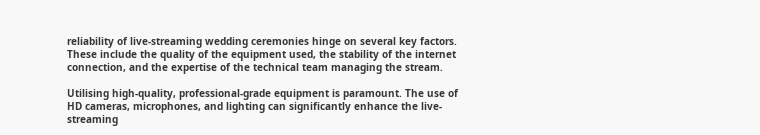reliability of live-streaming wedding ceremonies hinge on several key factors. These include the quality of the equipment used, the stability of the internet connection, and the expertise of the technical team managing the stream.

Utilising high-quality, professional-grade equipment is paramount. The use of HD cameras, microphones, and lighting can significantly enhance the live-streaming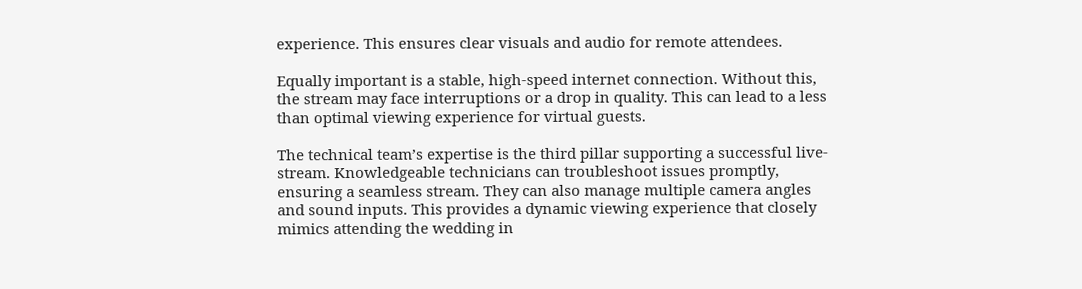experience. This ensures clear visuals and audio for remote attendees.

Equally important is a stable, high-speed internet connection. Without this, the stream may face interruptions or a drop in quality. This can lead to a less than optimal viewing experience for virtual guests.

The technical team’s expertise is the third pillar supporting a successful live-stream. Knowledgeable technicians can troubleshoot issues promptly, ensuring a seamless stream. They can also manage multiple camera angles and sound inputs. This provides a dynamic viewing experience that closely mimics attending the wedding in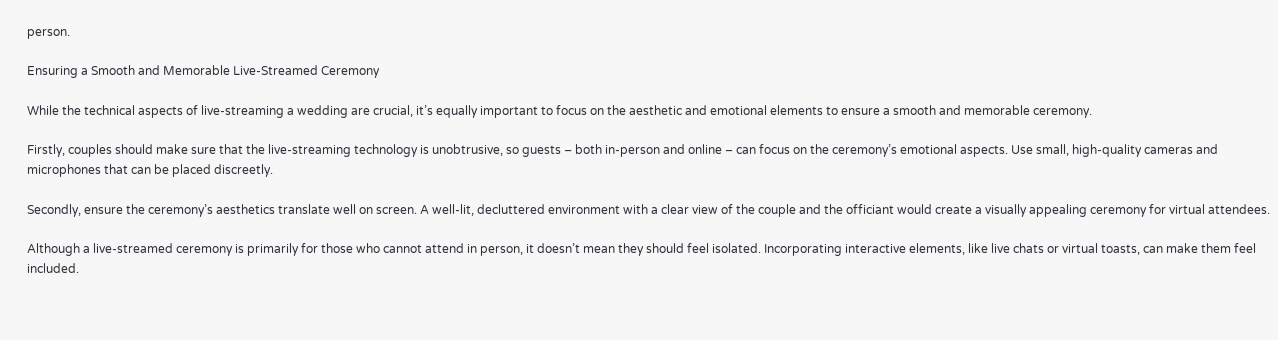person.

Ensuring a Smooth and Memorable Live-Streamed Ceremony

While the technical aspects of live-streaming a wedding are crucial, it’s equally important to focus on the aesthetic and emotional elements to ensure a smooth and memorable ceremony.

Firstly, couples should make sure that the live-streaming technology is unobtrusive, so guests – both in-person and online – can focus on the ceremony’s emotional aspects. Use small, high-quality cameras and microphones that can be placed discreetly.

Secondly, ensure the ceremony’s aesthetics translate well on screen. A well-lit, decluttered environment with a clear view of the couple and the officiant would create a visually appealing ceremony for virtual attendees.

Although a live-streamed ceremony is primarily for those who cannot attend in person, it doesn’t mean they should feel isolated. Incorporating interactive elements, like live chats or virtual toasts, can make them feel included.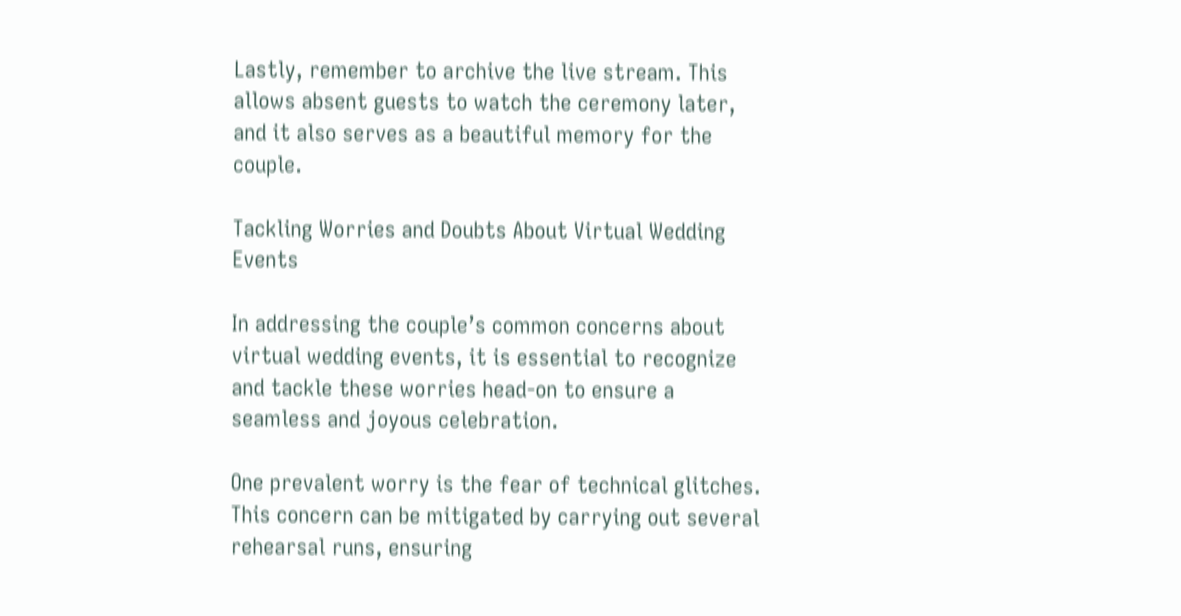Lastly, remember to archive the live stream. This allows absent guests to watch the ceremony later, and it also serves as a beautiful memory for the couple.

Tackling Worries and Doubts About Virtual Wedding Events

In addressing the couple’s common concerns about virtual wedding events, it is essential to recognize and tackle these worries head-on to ensure a seamless and joyous celebration.

One prevalent worry is the fear of technical glitches. This concern can be mitigated by carrying out several rehearsal runs, ensuring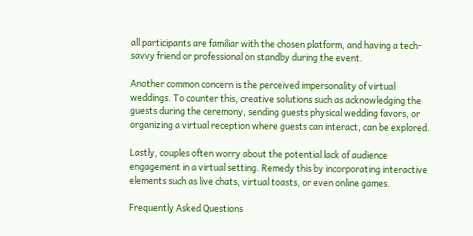all participants are familiar with the chosen platform, and having a tech-savvy friend or professional on standby during the event.

Another common concern is the perceived impersonality of virtual weddings. To counter this, creative solutions such as acknowledging the guests during the ceremony, sending guests physical wedding favors, or organizing a virtual reception where guests can interact, can be explored.

Lastly, couples often worry about the potential lack of audience engagement in a virtual setting. Remedy this by incorporating interactive elements such as live chats, virtual toasts, or even online games.

Frequently Asked Questions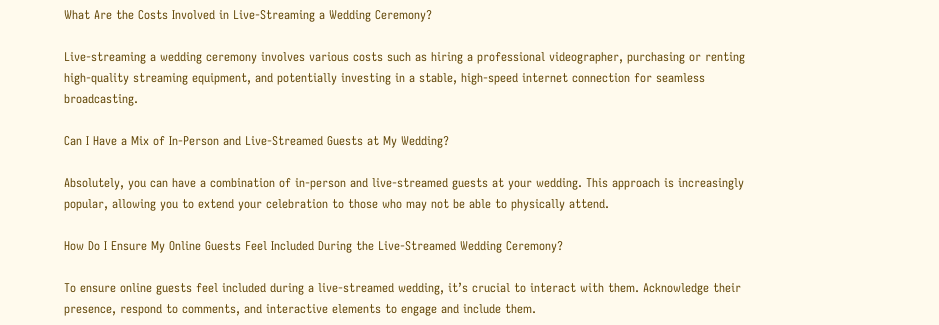What Are the Costs Involved in Live-Streaming a Wedding Ceremony?

Live-streaming a wedding ceremony involves various costs such as hiring a professional videographer, purchasing or renting high-quality streaming equipment, and potentially investing in a stable, high-speed internet connection for seamless broadcasting.

Can I Have a Mix of In-Person and Live-Streamed Guests at My Wedding?

Absolutely, you can have a combination of in-person and live-streamed guests at your wedding. This approach is increasingly popular, allowing you to extend your celebration to those who may not be able to physically attend.

How Do I Ensure My Online Guests Feel Included During the Live-Streamed Wedding Ceremony?

To ensure online guests feel included during a live-streamed wedding, it’s crucial to interact with them. Acknowledge their presence, respond to comments, and interactive elements to engage and include them.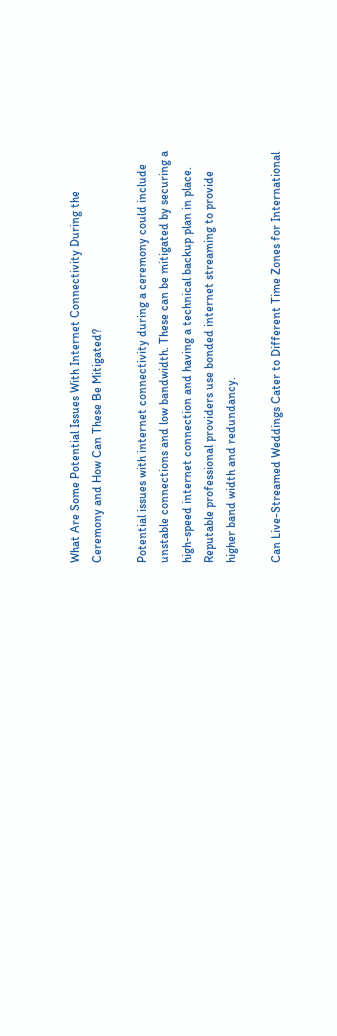What Are Some Potential Issues With Internet Connectivity During the Ceremony and How Can These Be Mitigated?

Potential issues with internet connectivity during a ceremony could include unstable connections and low bandwidth. These can be mitigated by securing a high-speed internet connection and having a technical backup plan in place. Reputable professional providers use bonded internet streaming to provide higher band width and redundancy.

Can Live-Streamed Weddings Cater to Different Time Zones for International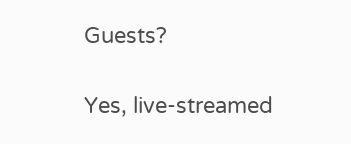Guests?

Yes, live-streamed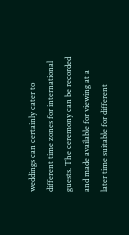weddings can certainly cater to different time zones for international guests. The ceremony can be recorded and made available for viewing at a later time suitable for different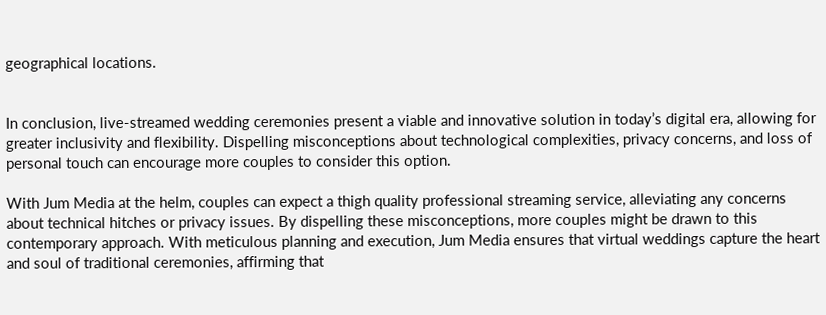geographical locations.


In conclusion, live-streamed wedding ceremonies present a viable and innovative solution in today’s digital era, allowing for greater inclusivity and flexibility. Dispelling misconceptions about technological complexities, privacy concerns, and loss of personal touch can encourage more couples to consider this option.

With Jum Media at the helm, couples can expect a thigh quality professional streaming service, alleviating any concerns about technical hitches or privacy issues. By dispelling these misconceptions, more couples might be drawn to this contemporary approach. With meticulous planning and execution, Jum Media ensures that virtual weddings capture the heart and soul of traditional ceremonies, affirming that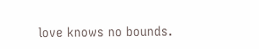love knows no bounds.